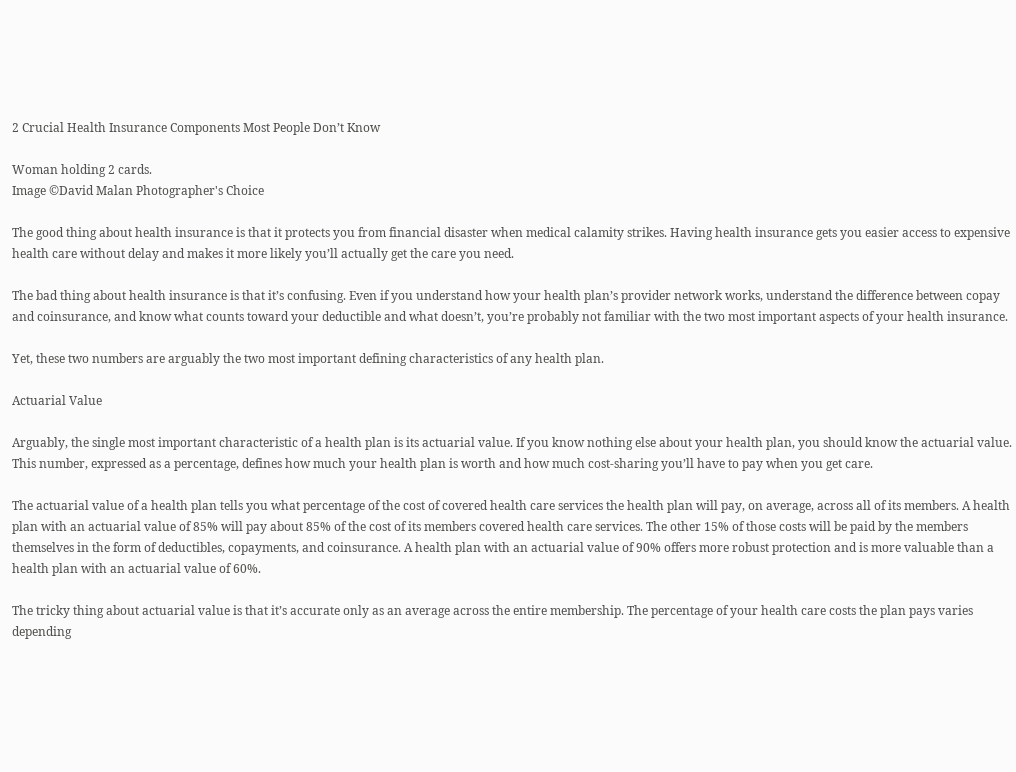2 Crucial Health Insurance Components Most People Don’t Know

Woman holding 2 cards.
Image ©David Malan Photographer's Choice

The good thing about health insurance is that it protects you from financial disaster when medical calamity strikes. Having health insurance gets you easier access to expensive health care without delay and makes it more likely you’ll actually get the care you need.

The bad thing about health insurance is that it’s confusing. Even if you understand how your health plan’s provider network works, understand the difference between copay and coinsurance, and know what counts toward your deductible and what doesn’t, you’re probably not familiar with the two most important aspects of your health insurance.

Yet, these two numbers are arguably the two most important defining characteristics of any health plan.

Actuarial Value

Arguably, the single most important characteristic of a health plan is its actuarial value. If you know nothing else about your health plan, you should know the actuarial value. This number, expressed as a percentage, defines how much your health plan is worth and how much cost-sharing you’ll have to pay when you get care.

The actuarial value of a health plan tells you what percentage of the cost of covered health care services the health plan will pay, on average, across all of its members. A health plan with an actuarial value of 85% will pay about 85% of the cost of its members covered health care services. The other 15% of those costs will be paid by the members themselves in the form of deductibles, copayments, and coinsurance. A health plan with an actuarial value of 90% offers more robust protection and is more valuable than a health plan with an actuarial value of 60%.

The tricky thing about actuarial value is that it’s accurate only as an average across the entire membership. The percentage of your health care costs the plan pays varies depending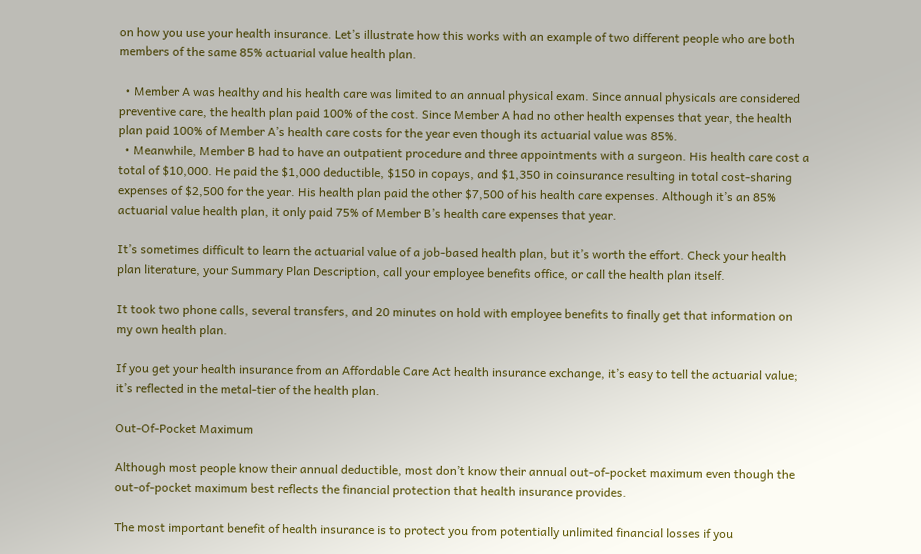on how you use your health insurance. Let’s illustrate how this works with an example of two different people who are both members of the same 85% actuarial value health plan.

  • Member A was healthy and his health care was limited to an annual physical exam. Since annual physicals are considered preventive care, the health plan paid 100% of the cost. Since Member A had no other health expenses that year, the health plan paid 100% of Member A’s health care costs for the year even though its actuarial value was 85%.
  • Meanwhile, Member B had to have an outpatient procedure and three appointments with a surgeon. His health care cost a total of $10,000. He paid the $1,000 deductible, $150 in copays, and $1,350 in coinsurance resulting in total cost-sharing expenses of $2,500 for the year. His health plan paid the other $7,500 of his health care expenses. Although it’s an 85% actuarial value health plan, it only paid 75% of Member B’s health care expenses that year.

It’s sometimes difficult to learn the actuarial value of a job-based health plan, but it’s worth the effort. Check your health plan literature, your Summary Plan Description, call your employee benefits office, or call the health plan itself.

It took two phone calls, several transfers, and 20 minutes on hold with employee benefits to finally get that information on my own health plan.

If you get your health insurance from an Affordable Care Act health insurance exchange, it’s easy to tell the actuarial value; it’s reflected in the metal-tier of the health plan.

Out-Of-Pocket Maximum

Although most people know their annual deductible, most don’t know their annual out-of-pocket maximum even though the out-of-pocket maximum best reflects the financial protection that health insurance provides.

The most important benefit of health insurance is to protect you from potentially unlimited financial losses if you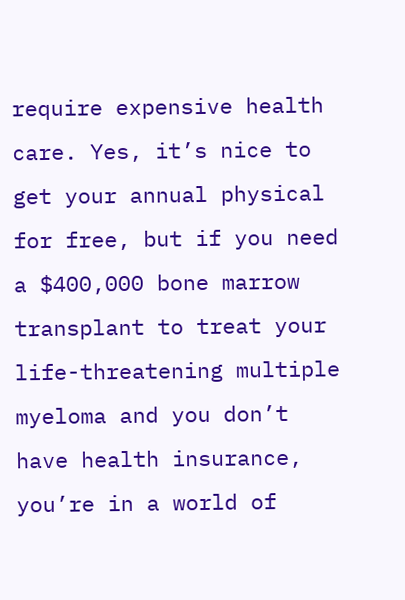require expensive health care. Yes, it’s nice to get your annual physical for free, but if you need a $400,000 bone marrow transplant to treat your life-threatening multiple myeloma and you don’t have health insurance, you’re in a world of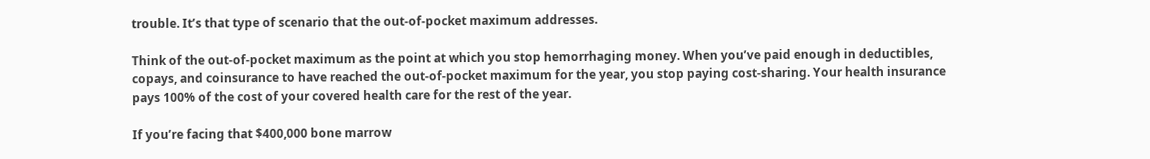trouble. It’s that type of scenario that the out-of-pocket maximum addresses.

Think of the out-of-pocket maximum as the point at which you stop hemorrhaging money. When you’ve paid enough in deductibles, copays, and coinsurance to have reached the out-of-pocket maximum for the year, you stop paying cost-sharing. Your health insurance pays 100% of the cost of your covered health care for the rest of the year.

If you’re facing that $400,000 bone marrow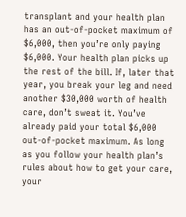transplant and your health plan has an out-of-pocket maximum of $6,000, then you’re only paying $6,000. Your health plan picks up the rest of the bill. If, later that year, you break your leg and need another $30,000 worth of health care, don’t sweat it. You’ve already paid your total $6,000 out-of-pocket maximum. As long as you follow your health plan’s rules about how to get your care, your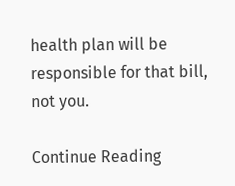health plan will be responsible for that bill, not you.

Continue Reading